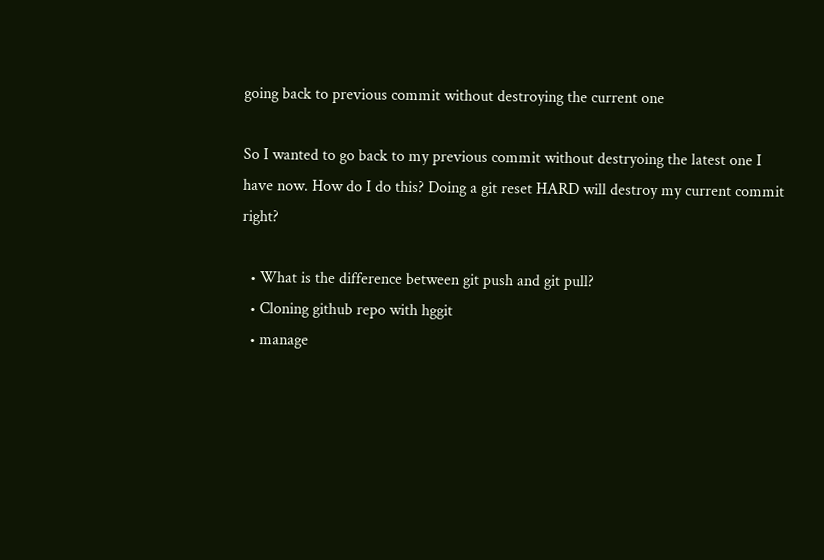going back to previous commit without destroying the current one

So I wanted to go back to my previous commit without destryoing the latest one I have now. How do I do this? Doing a git reset HARD will destroy my current commit right?

  • What is the difference between git push and git pull?
  • Cloning github repo with hggit
  • manage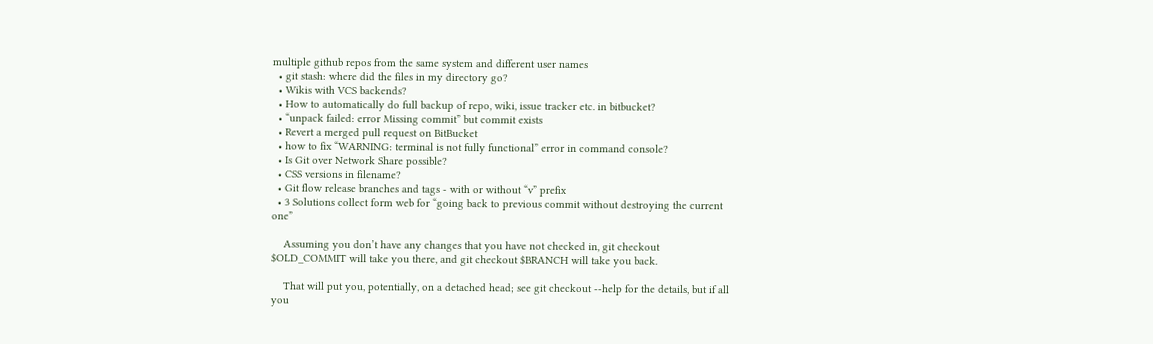multiple github repos from the same system and different user names
  • git stash: where did the files in my directory go?
  • Wikis with VCS backends?
  • How to automatically do full backup of repo, wiki, issue tracker etc. in bitbucket?
  • “unpack failed: error Missing commit” but commit exists
  • Revert a merged pull request on BitBucket
  • how to fix “WARNING: terminal is not fully functional” error in command console?
  • Is Git over Network Share possible?
  • CSS versions in filename?
  • Git flow release branches and tags - with or without “v” prefix
  • 3 Solutions collect form web for “going back to previous commit without destroying the current one”

    Assuming you don’t have any changes that you have not checked in, git checkout $OLD_COMMIT will take you there, and git checkout $BRANCH will take you back.

    That will put you, potentially, on a detached head; see git checkout --help for the details, but if all you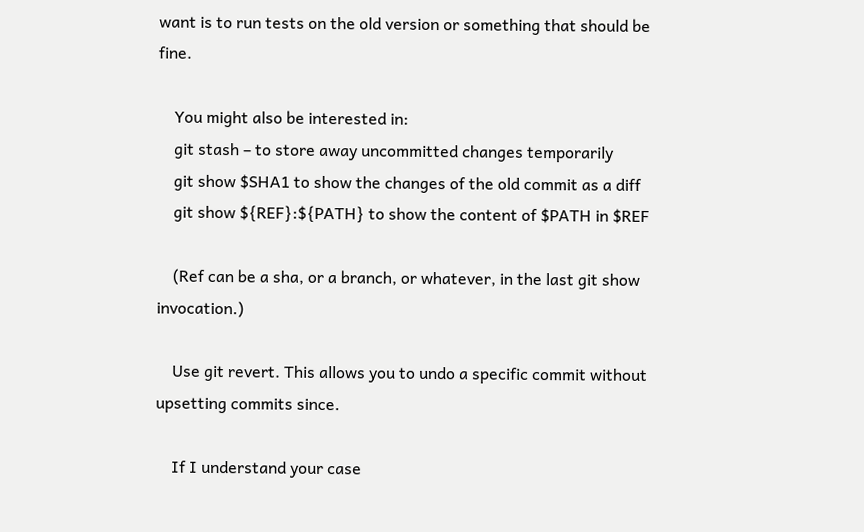want is to run tests on the old version or something that should be fine.

    You might also be interested in:
    git stash – to store away uncommitted changes temporarily
    git show $SHA1 to show the changes of the old commit as a diff
    git show ${REF}:${PATH} to show the content of $PATH in $REF

    (Ref can be a sha, or a branch, or whatever, in the last git show invocation.)

    Use git revert. This allows you to undo a specific commit without upsetting commits since.

    If I understand your case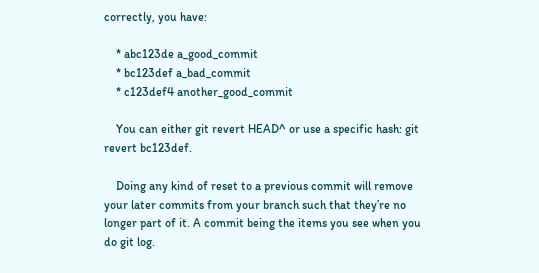correctly, you have:

    * abc123de a_good_commit
    * bc123def a_bad_commit
    * c123def4 another_good_commit

    You can either git revert HEAD^ or use a specific hash: git revert bc123def.

    Doing any kind of reset to a previous commit will remove your later commits from your branch such that they’re no longer part of it. A commit being the items you see when you do git log.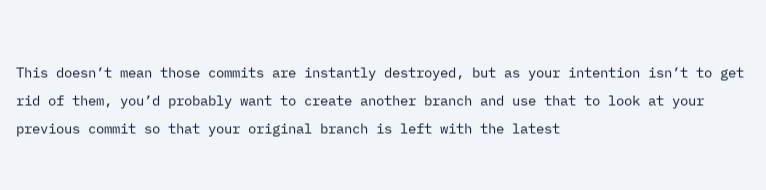This doesn’t mean those commits are instantly destroyed, but as your intention isn’t to get rid of them, you’d probably want to create another branch and use that to look at your previous commit so that your original branch is left with the latest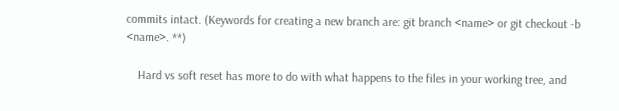commits intact. (Keywords for creating a new branch are: git branch <name> or git checkout -b <name>. **)

    Hard vs soft reset has more to do with what happens to the files in your working tree, and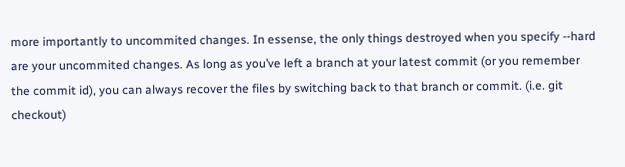more importantly to uncommited changes. In essense, the only things destroyed when you specify --hard are your uncommited changes. As long as you’ve left a branch at your latest commit (or you remember the commit id), you can always recover the files by switching back to that branch or commit. (i.e. git checkout)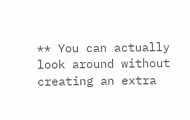** You can actually look around without creating an extra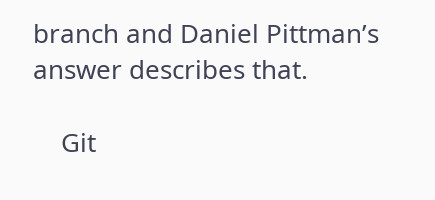branch and Daniel Pittman’s answer describes that.

    Git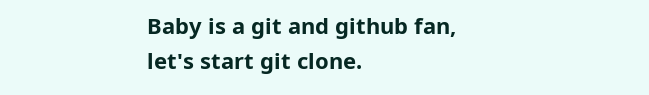Baby is a git and github fan, let's start git clone.